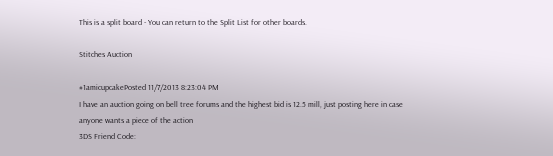This is a split board - You can return to the Split List for other boards.

Stitches Auction

#1amicupcakePosted 11/7/2013 8:23:04 PM
I have an auction going on bell tree forums and the highest bid is 12.5 mill, just posting here in case anyone wants a piece of the action
3DS Friend Code: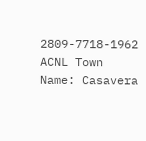2809-7718-1962
ACNL Town Name: Casavera